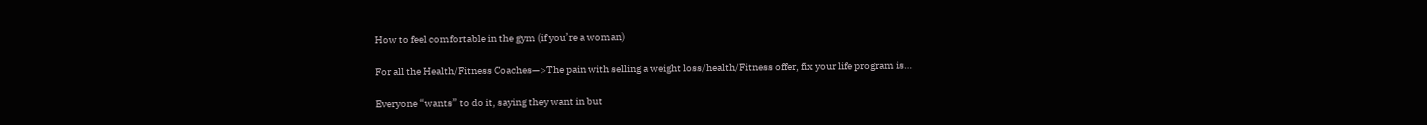How to feel comfortable in the gym (if you’re a woman)

For all the Health/Fitness Coaches—>The pain with selling a weight loss/health/Fitness offer, fix your life program is…

Everyone “wants” to do it, saying they want in but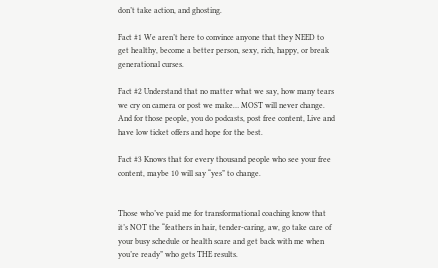don’t take action, and ghosting.

Fact #1 We aren’t here to convince anyone that they NEED to get healthy, become a better person, sexy, rich, happy, or break generational curses.

Fact #2 Understand that no matter what we say, how many tears we cry on camera or post we make… MOST will never change. And for those people, you do podcasts, post free content, Live and have low ticket offers and hope for the best.

Fact #3 Knows that for every thousand people who see your free content, maybe 10 will say “yes” to change.


Those who’ve paid me for transformational coaching know that it’s NOT the “feathers in hair, tender-caring, aw, go take care of your busy schedule or health scare and get back with me when you’re ready” who gets THE results.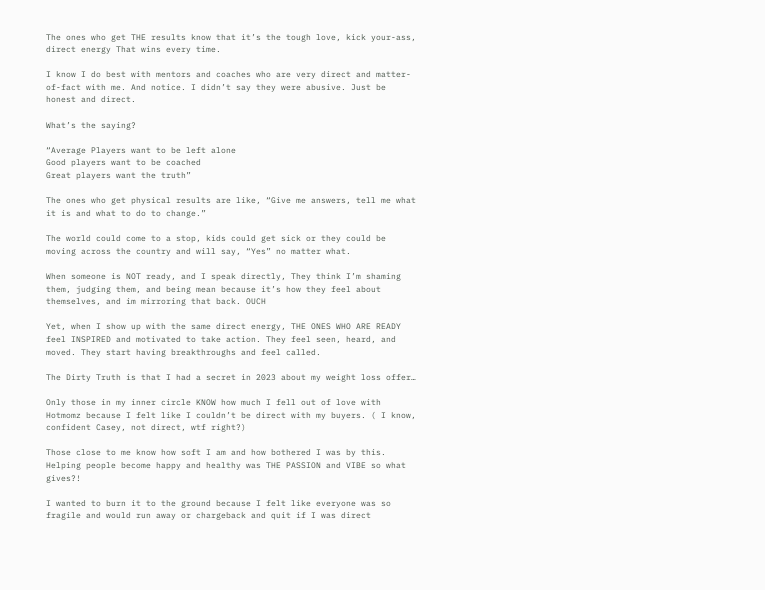The ones who get THE results know that it’s the tough love, kick your-ass, direct energy That wins every time.

I know I do best with mentors and coaches who are very direct and matter-of-fact with me. And notice. I didn’t say they were abusive. Just be honest and direct.

What’s the saying?

“Average Players want to be left alone
Good players want to be coached
Great players want the truth”

The ones who get physical results are like, “Give me answers, tell me what it is and what to do to change.”

The world could come to a stop, kids could get sick or they could be moving across the country and will say, “Yes” no matter what.

When someone is NOT ready, and I speak directly, They think I’m shaming them, judging them, and being mean because it’s how they feel about themselves, and im mirroring that back. OUCH

Yet, when I show up with the same direct energy, THE ONES WHO ARE READY feel INSPIRED and motivated to take action. They feel seen, heard, and moved. They start having breakthroughs and feel called.

The Dirty Truth is that I had a secret in 2023 about my weight loss offer…

Only those in my inner circle KNOW how much I fell out of love with Hotmomz because I felt like I couldn’t be direct with my buyers. ( I know, confident Casey, not direct, wtf right?)

Those close to me know how soft I am and how bothered I was by this. Helping people become happy and healthy was THE PASSION and VIBE so what gives?!

I wanted to burn it to the ground because I felt like everyone was so fragile and would run away or chargeback and quit if I was direct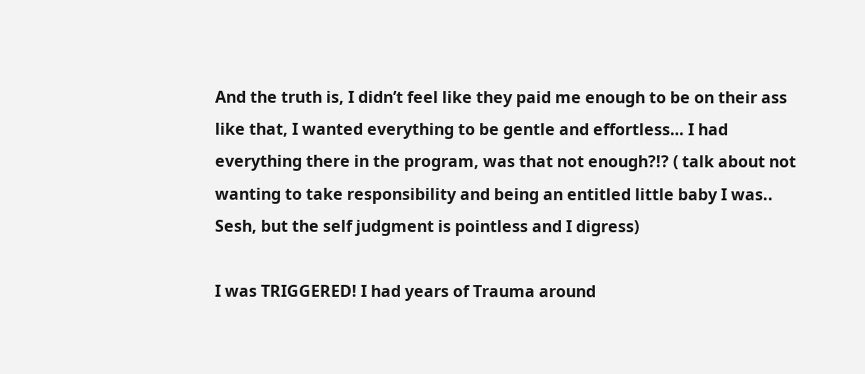And the truth is, I didn’t feel like they paid me enough to be on their ass like that, I wanted everything to be gentle and effortless… I had everything there in the program, was that not enough?!? ( talk about not wanting to take responsibility and being an entitled little baby I was.. Sesh, but the self judgment is pointless and I digress)

I was TRIGGERED! I had years of Trauma around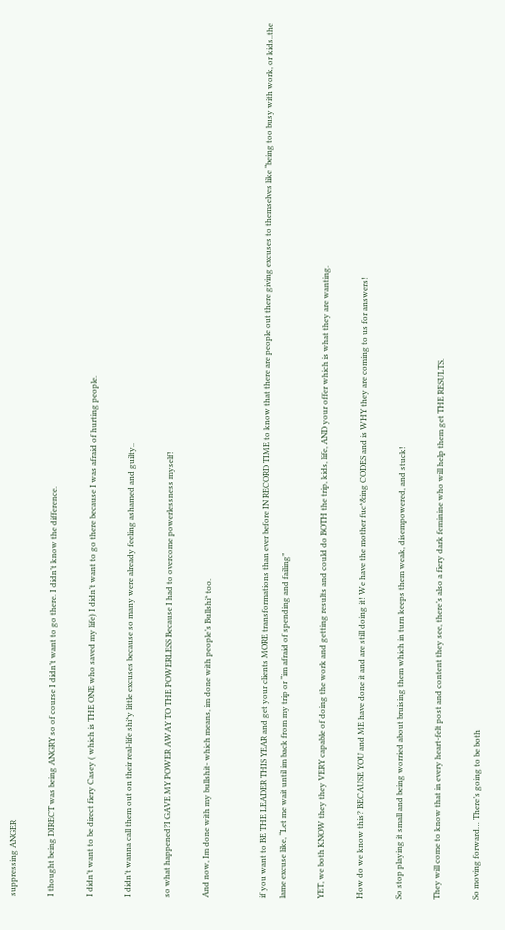suppressing ANGER

I thought being DIRECT was being ANGRY so of course I didn’t want to go there. I didn’t know the difference.

I didn’t want to be direct fiery Casey ( which is THE ONE who saved my life) I didn’t want to go there because I was afraid of hurting people.

I didn’t wanna call them out on their real-life shi*y little excuses because so many were already feeling ashamed and guilty..

so what happened?I GAVE MY POWER AWAY TO THE POWERLESS Because I had to overcome powerlessness myself!

And now, Im done with my bullshit- which means, im done with people’s Bullshi* too.


if you want to BE THE LEADER THIS YEAR and get your clients MORE transformations than ever before IN RECORD TIME to know that there are people out there giving excuses to themselves like “being too busy with work, or kids..the lame excuse like, “Let me wait until im back from my trip or “im afraid of spending and failing”

YET, we both KNOW they they VERY capable of doing the work and getting results and could do BOTH the trip, kids, life, AND your offer which is what they are wanting.

How do we know this? BECAUSE YOU and ME have done it and are still doing it! We have the mother fuc*&ing CODES and is WHY they are coming to us for answers!

So stop playing it small and being worried about bruising them which in turn keeps them weak, disempowered, and stuck!

They will come to know that in every heart-felt post and content they see, there’s also a fiery dark feminine who will help them get THE RESULTS.

So moving forward… There’s going to be both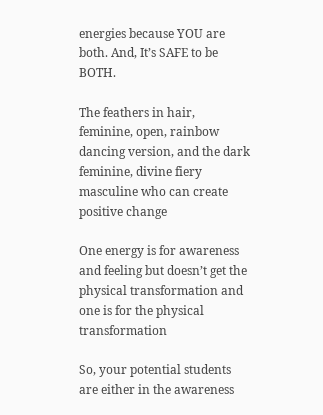energies because YOU are both. And, It’s SAFE to be BOTH.

The feathers in hair, feminine, open, rainbow dancing version, and the dark feminine, divine fiery masculine who can create positive change

One energy is for awareness and feeling but doesn’t get the physical transformation and one is for the physical transformation

So, your potential students are either in the awareness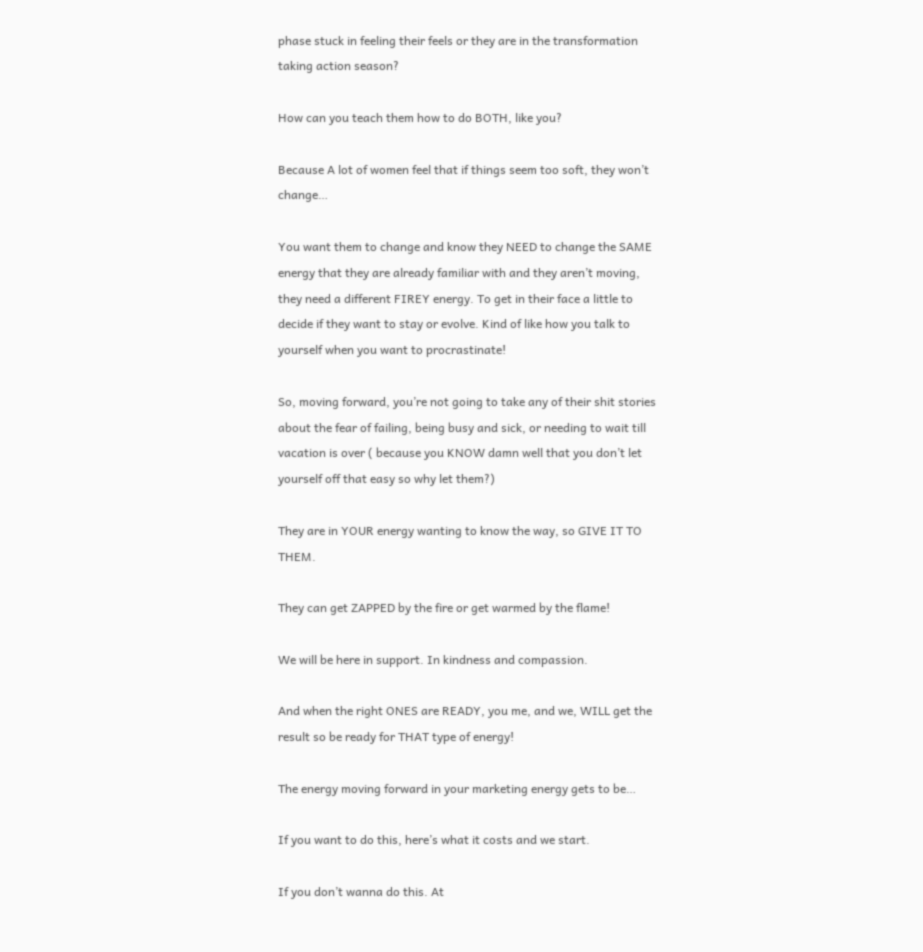phase stuck in feeling their feels or they are in the transformation taking action season?

How can you teach them how to do BOTH, like you?

Because A lot of women feel that if things seem too soft, they won’t change…

You want them to change and know they NEED to change the SAME energy that they are already familiar with and they aren’t moving, they need a different FIREY energy. To get in their face a little to decide if they want to stay or evolve. Kind of like how you talk to yourself when you want to procrastinate!

So, moving forward, you’re not going to take any of their shit stories about the fear of failing, being busy and sick, or needing to wait till vacation is over ( because you KNOW damn well that you don’t let yourself off that easy so why let them?)

They are in YOUR energy wanting to know the way, so GIVE IT TO THEM.

They can get ZAPPED by the fire or get warmed by the flame!

We will be here in support. In kindness and compassion.

And when the right ONES are READY, you me, and we, WILL get the result so be ready for THAT type of energy!

The energy moving forward in your marketing energy gets to be…

If you want to do this, here’s what it costs and we start.

If you don’t wanna do this. At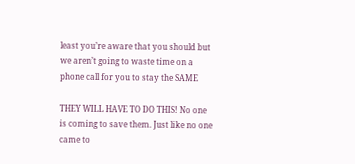least you’re aware that you should but we aren’t going to waste time on a phone call for you to stay the SAME

THEY WILL HAVE TO DO THIS! No one is coming to save them. Just like no one came to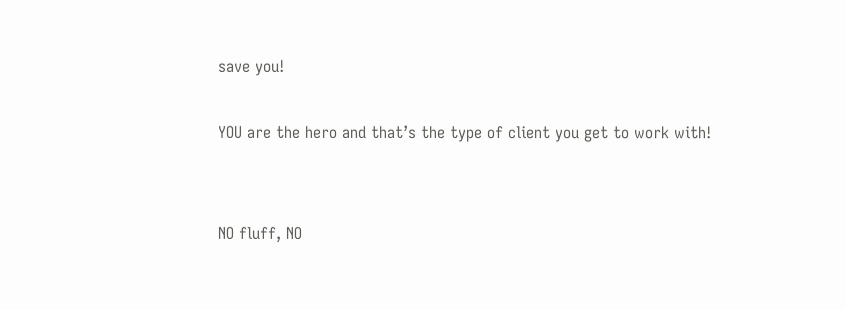save you!

YOU are the hero and that’s the type of client you get to work with!


NO fluff, NO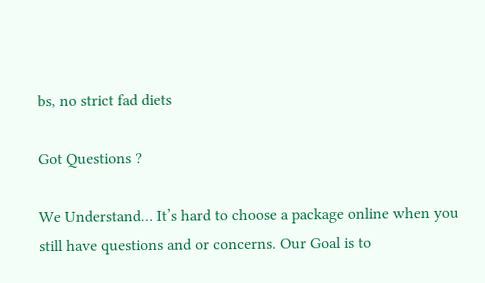bs, no strict fad diets

Got Questions ?

We Understand… It’s hard to choose a package online when you still have questions and or concerns. Our Goal is to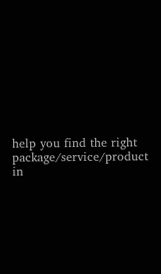help you find the right package/service/product in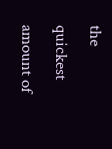the quickest amount of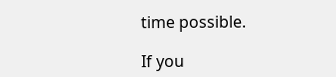time possible.

If you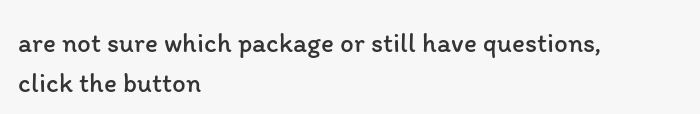are not sure which package or still have questions, click the button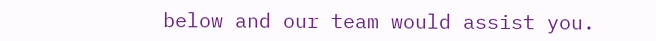below and our team would assist you.